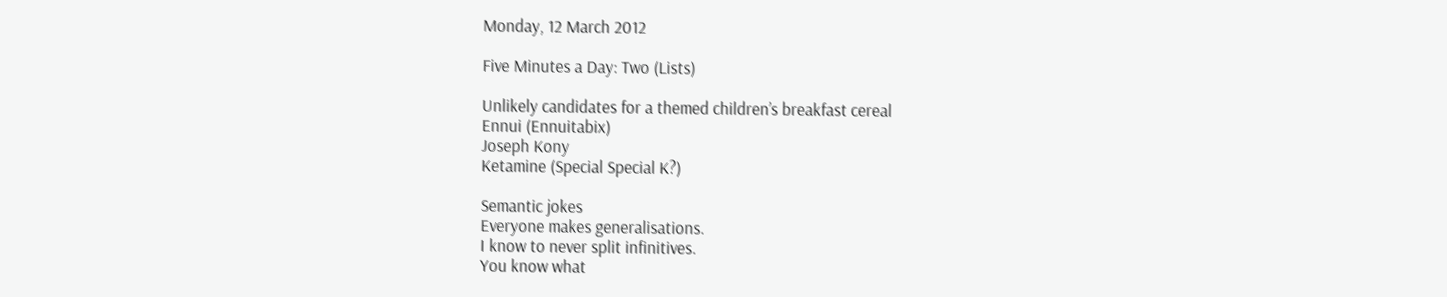Monday, 12 March 2012

Five Minutes a Day: Two (Lists)

Unlikely candidates for a themed children’s breakfast cereal
Ennui (Ennuitabix)
Joseph Kony
Ketamine (Special Special K?)

Semantic jokes
Everyone makes generalisations.
I know to never split infinitives.
You know what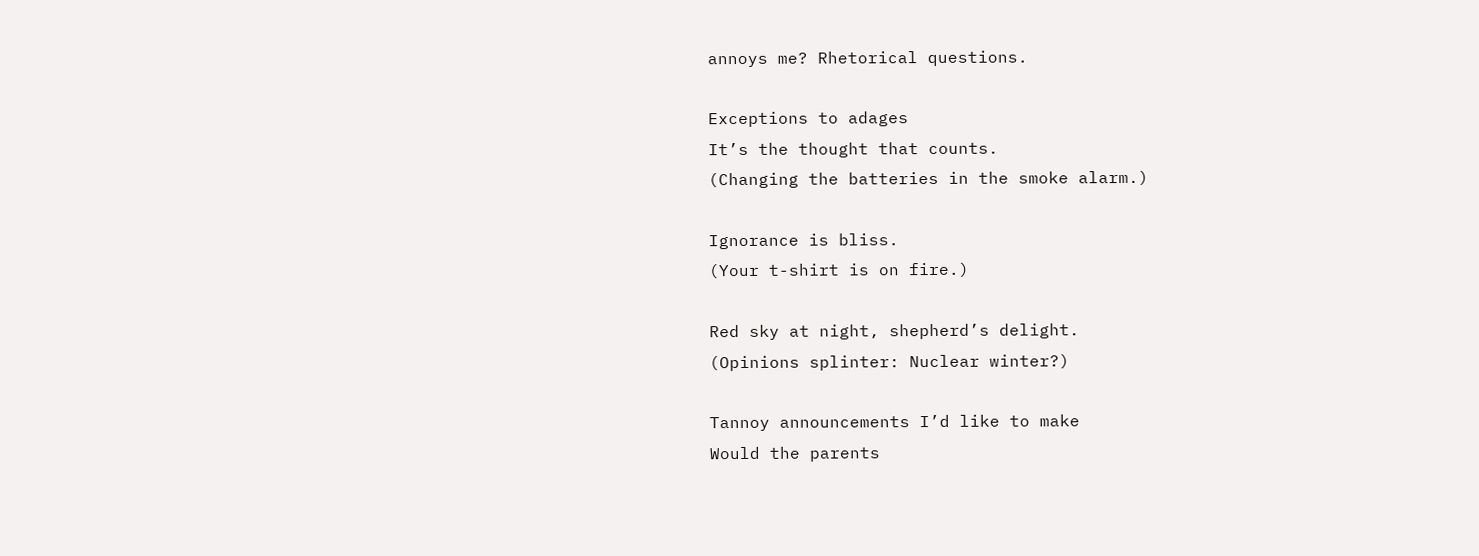annoys me? Rhetorical questions.

Exceptions to adages
It’s the thought that counts.
(Changing the batteries in the smoke alarm.)

Ignorance is bliss.
(Your t-shirt is on fire.)

Red sky at night, shepherd’s delight.
(Opinions splinter: Nuclear winter?)

Tannoy announcements I’d like to make
Would the parents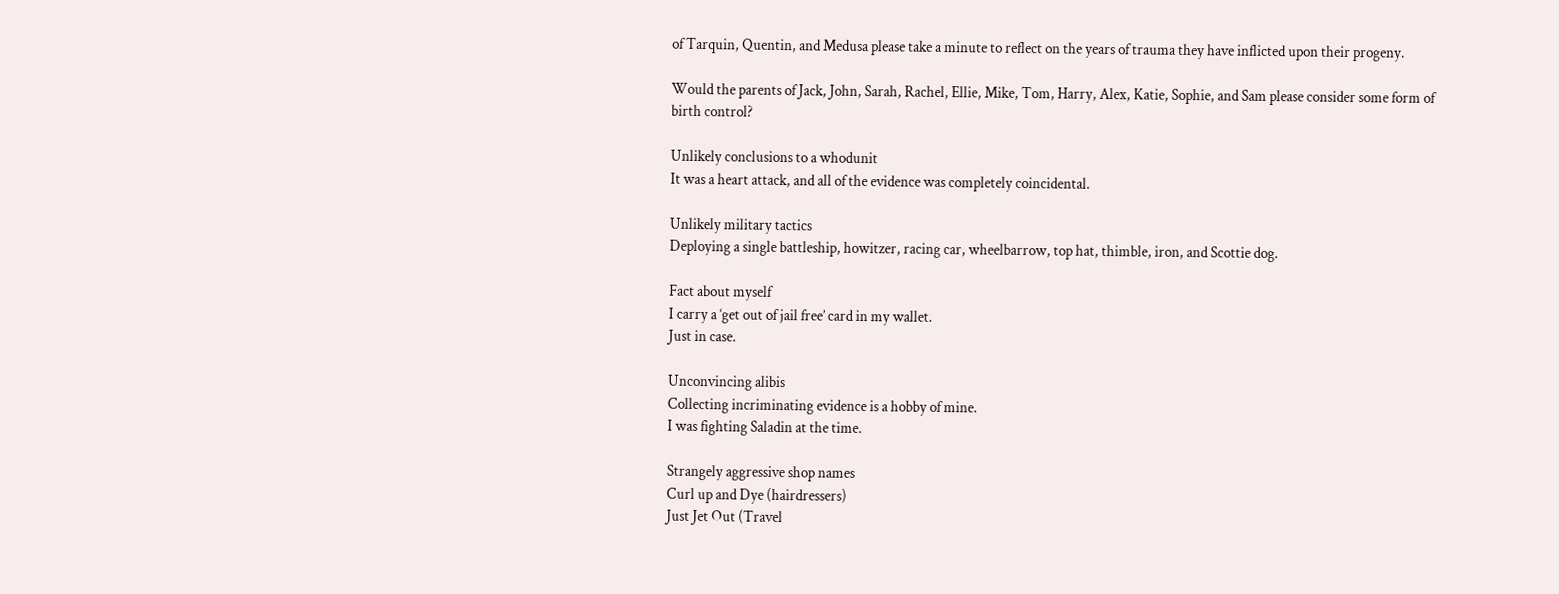of Tarquin, Quentin, and Medusa please take a minute to reflect on the years of trauma they have inflicted upon their progeny.

Would the parents of Jack, John, Sarah, Rachel, Ellie, Mike, Tom, Harry, Alex, Katie, Sophie, and Sam please consider some form of birth control?

Unlikely conclusions to a whodunit
It was a heart attack, and all of the evidence was completely coincidental.

Unlikely military tactics
Deploying a single battleship, howitzer, racing car, wheelbarrow, top hat, thimble, iron, and Scottie dog.

Fact about myself
I carry a ‘get out of jail free’ card in my wallet.
Just in case.

Unconvincing alibis
Collecting incriminating evidence is a hobby of mine.
I was fighting Saladin at the time.

Strangely aggressive shop names
Curl up and Dye (hairdressers)
Just Jet Out (Travel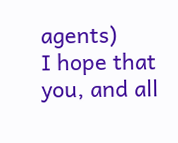agents)
I hope that you, and all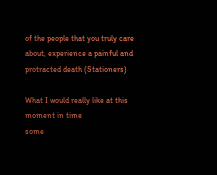of the people that you truly care about, experience a painful and protracted death (Stationers)

What I would really like at this moment in time
some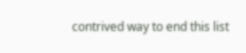contrived way to end this list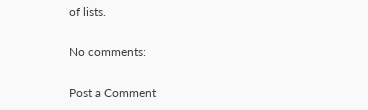of lists.

No comments:

Post a Comment